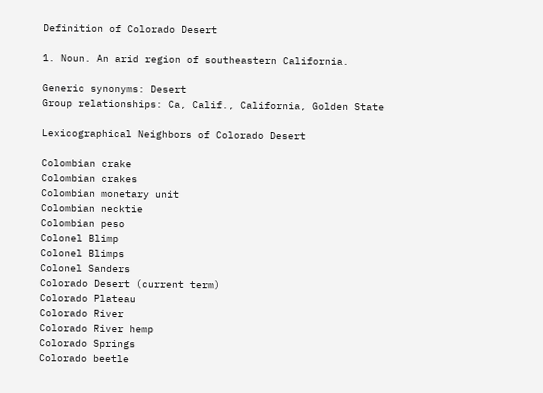Definition of Colorado Desert

1. Noun. An arid region of southeastern California.

Generic synonyms: Desert
Group relationships: Ca, Calif., California, Golden State

Lexicographical Neighbors of Colorado Desert

Colombian crake
Colombian crakes
Colombian monetary unit
Colombian necktie
Colombian peso
Colonel Blimp
Colonel Blimps
Colonel Sanders
Colorado Desert (current term)
Colorado Plateau
Colorado River
Colorado River hemp
Colorado Springs
Colorado beetle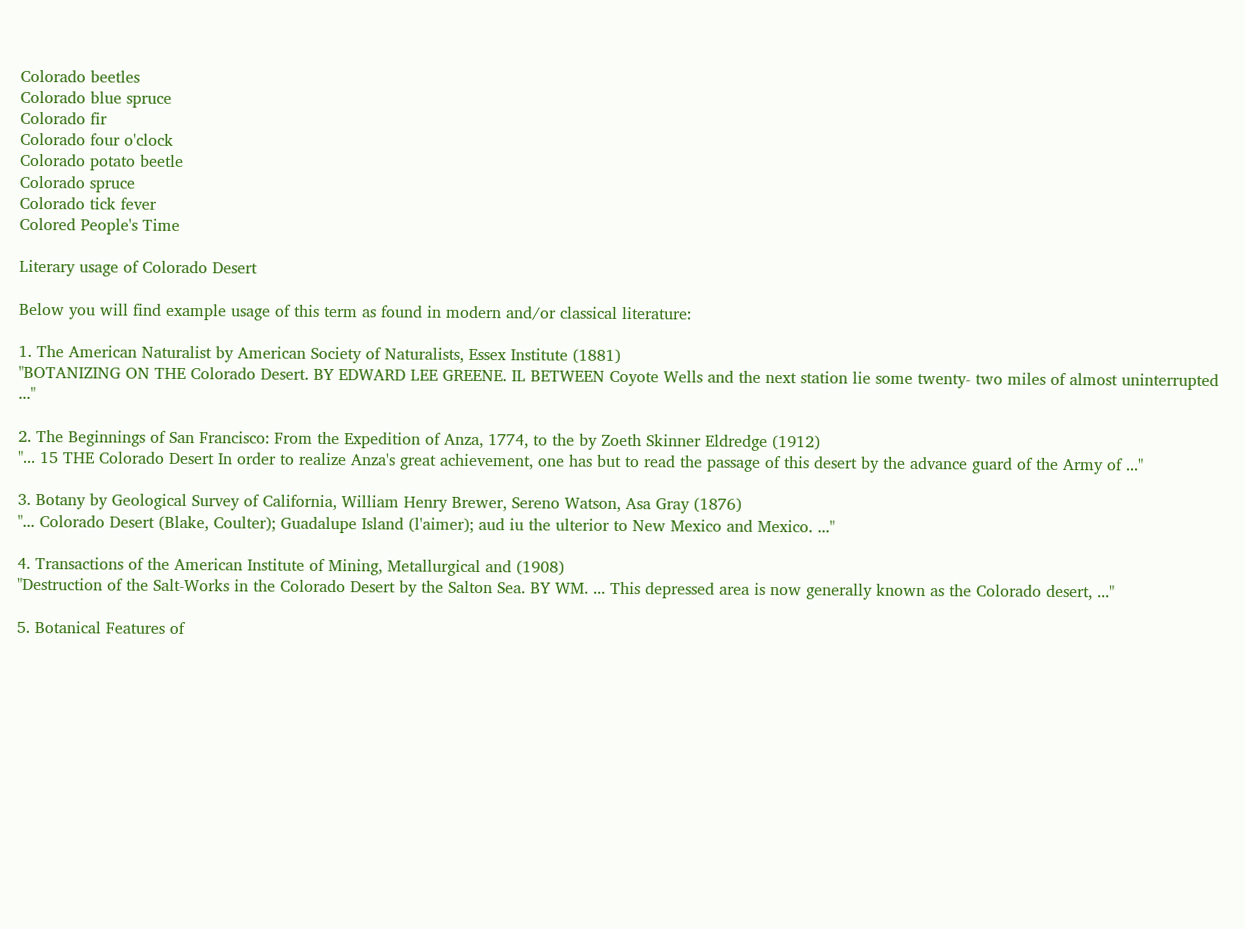Colorado beetles
Colorado blue spruce
Colorado fir
Colorado four o'clock
Colorado potato beetle
Colorado spruce
Colorado tick fever
Colored People's Time

Literary usage of Colorado Desert

Below you will find example usage of this term as found in modern and/or classical literature:

1. The American Naturalist by American Society of Naturalists, Essex Institute (1881)
"BOTANIZING ON THE Colorado Desert. BY EDWARD LEE GREENE. IL BETWEEN Coyote Wells and the next station lie some twenty- two miles of almost uninterrupted ..."

2. The Beginnings of San Francisco: From the Expedition of Anza, 1774, to the by Zoeth Skinner Eldredge (1912)
"... 15 THE Colorado Desert In order to realize Anza's great achievement, one has but to read the passage of this desert by the advance guard of the Army of ..."

3. Botany by Geological Survey of California, William Henry Brewer, Sereno Watson, Asa Gray (1876)
"... Colorado Desert (Blake, Coulter); Guadalupe Island (l'aimer); aud iu the ulterior to New Mexico and Mexico. ..."

4. Transactions of the American Institute of Mining, Metallurgical and (1908)
"Destruction of the Salt-Works in the Colorado Desert by the Salton Sea. BY WM. ... This depressed area is now generally known as the Colorado desert, ..."

5. Botanical Features of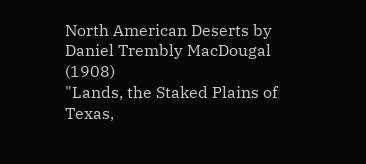North American Deserts by Daniel Trembly MacDougal (1908)
"Lands, the Staked Plains of Texas,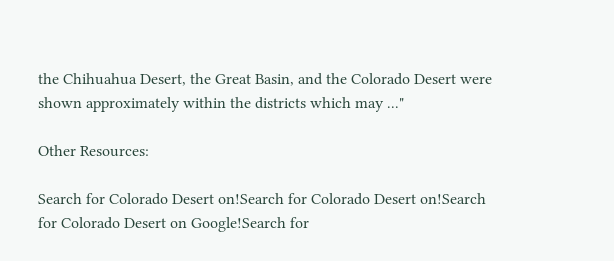the Chihuahua Desert, the Great Basin, and the Colorado Desert were shown approximately within the districts which may ..."

Other Resources:

Search for Colorado Desert on!Search for Colorado Desert on!Search for Colorado Desert on Google!Search for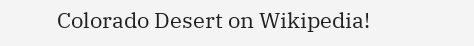Colorado Desert on Wikipedia!